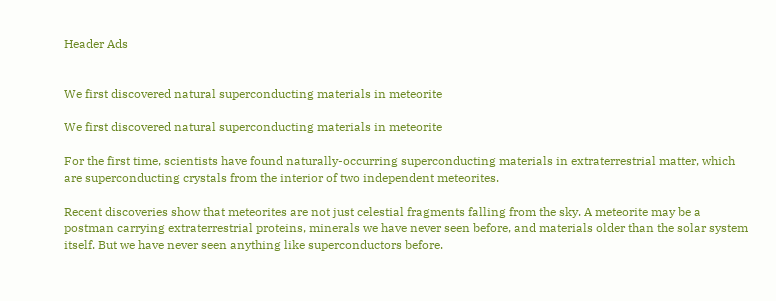Header Ads


We first discovered natural superconducting materials in meteorite

We first discovered natural superconducting materials in meteorite

For the first time, scientists have found naturally-occurring superconducting materials in extraterrestrial matter, which are superconducting crystals from the interior of two independent meteorites.

Recent discoveries show that meteorites are not just celestial fragments falling from the sky. A meteorite may be a postman carrying extraterrestrial proteins, minerals we have never seen before, and materials older than the solar system itself. But we have never seen anything like superconductors before.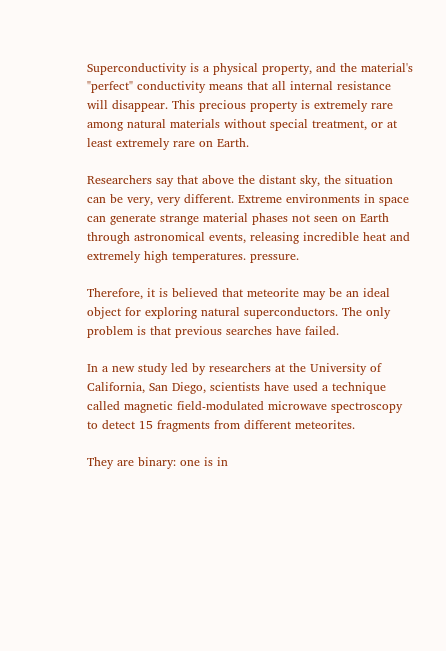Superconductivity is a physical property, and the material's "perfect" conductivity means that all internal resistance will disappear. This precious property is extremely rare among natural materials without special treatment, or at least extremely rare on Earth.

Researchers say that above the distant sky, the situation can be very, very different. Extreme environments in space can generate strange material phases not seen on Earth through astronomical events, releasing incredible heat and extremely high temperatures. pressure.

Therefore, it is believed that meteorite may be an ideal object for exploring natural superconductors. The only problem is that previous searches have failed.

In a new study led by researchers at the University of California, San Diego, scientists have used a technique called magnetic field-modulated microwave spectroscopy to detect 15 fragments from different meteorites.

They are binary: one is in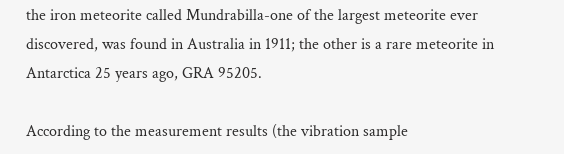the iron meteorite called Mundrabilla-one of the largest meteorite ever discovered, was found in Australia in 1911; the other is a rare meteorite in Antarctica 25 years ago, GRA 95205.

According to the measurement results (the vibration sample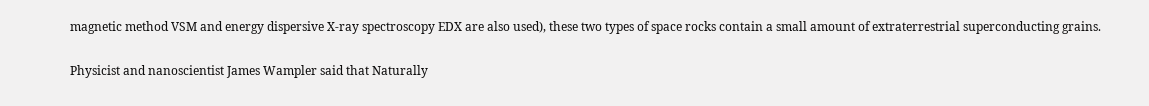magnetic method VSM and energy dispersive X-ray spectroscopy EDX are also used), these two types of space rocks contain a small amount of extraterrestrial superconducting grains.

Physicist and nanoscientist James Wampler said that Naturally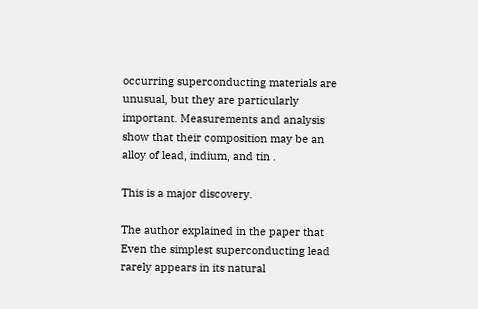occurring superconducting materials are unusual, but they are particularly important. Measurements and analysis show that their composition may be an alloy of lead, indium, and tin .

This is a major discovery.

The author explained in the paper that Even the simplest superconducting lead rarely appears in its natural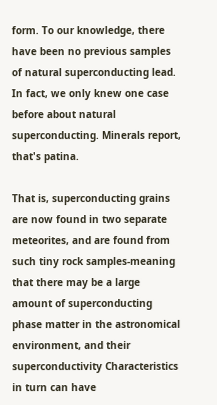form. To our knowledge, there have been no previous samples of natural superconducting lead. In fact, we only knew one case before about natural superconducting. Minerals report, that's patina.

That is, superconducting grains are now found in two separate meteorites, and are found from such tiny rock samples-meaning that there may be a large amount of superconducting phase matter in the astronomical environment, and their superconductivity Characteristics in turn can have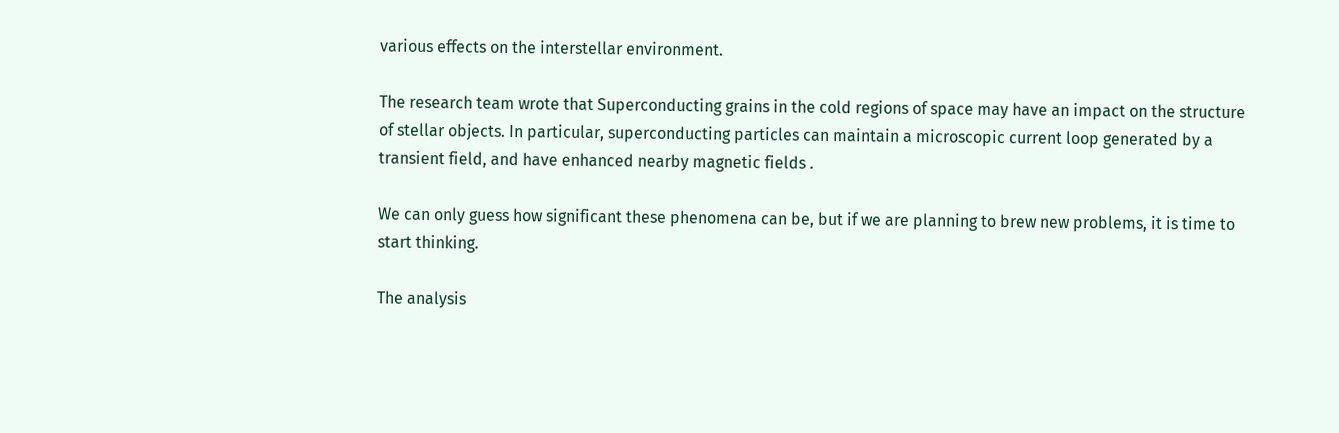various effects on the interstellar environment.

The research team wrote that Superconducting grains in the cold regions of space may have an impact on the structure of stellar objects. In particular, superconducting particles can maintain a microscopic current loop generated by a transient field, and have enhanced nearby magnetic fields .

We can only guess how significant these phenomena can be, but if we are planning to brew new problems, it is time to start thinking.

The analysis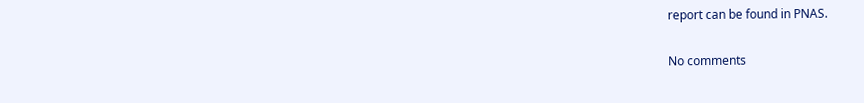report can be found in PNAS.

No comments